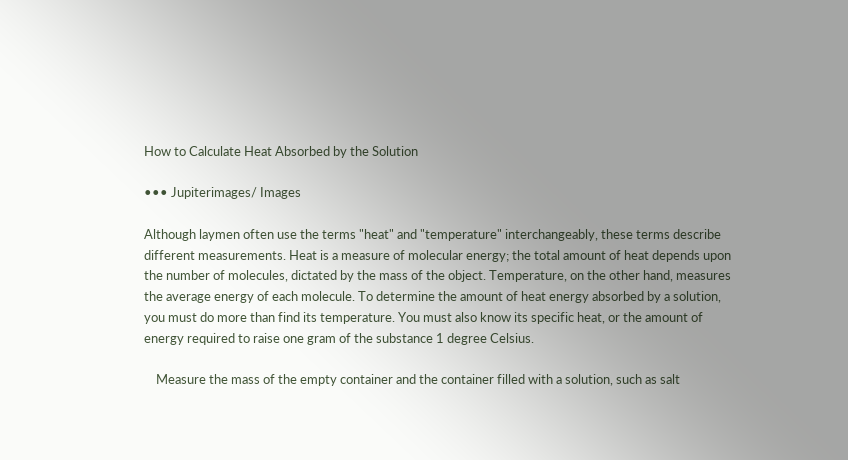How to Calculate Heat Absorbed by the Solution

••• Jupiterimages/ Images

Although laymen often use the terms "heat" and "temperature" interchangeably, these terms describe different measurements. Heat is a measure of molecular energy; the total amount of heat depends upon the number of molecules, dictated by the mass of the object. Temperature, on the other hand, measures the average energy of each molecule. To determine the amount of heat energy absorbed by a solution, you must do more than find its temperature. You must also know its specific heat, or the amount of energy required to raise one gram of the substance 1 degree Celsius.

    Measure the mass of the empty container and the container filled with a solution, such as salt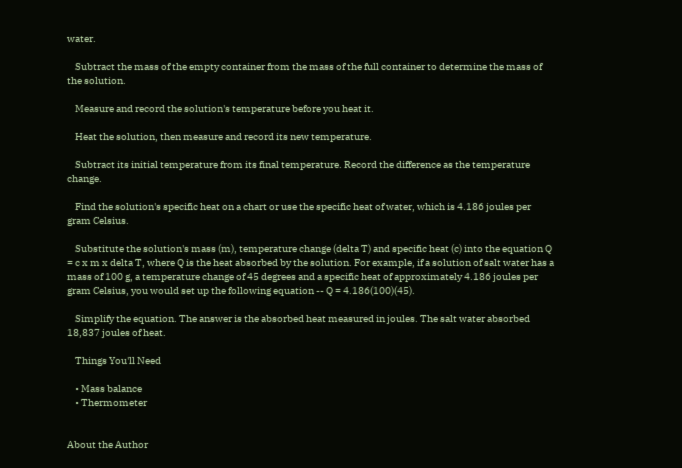water.

    Subtract the mass of the empty container from the mass of the full container to determine the mass of the solution.

    Measure and record the solution's temperature before you heat it.

    Heat the solution, then measure and record its new temperature.

    Subtract its initial temperature from its final temperature. Record the difference as the temperature change.

    Find the solution's specific heat on a chart or use the specific heat of water, which is 4.186 joules per gram Celsius.

    Substitute the solution's mass (m), temperature change (delta T) and specific heat (c) into the equation Q = c x m x delta T, where Q is the heat absorbed by the solution. For example, if a solution of salt water has a mass of 100 g, a temperature change of 45 degrees and a specific heat of approximately 4.186 joules per gram Celsius, you would set up the following equation -- Q = 4.186(100)(45).

    Simplify the equation. The answer is the absorbed heat measured in joules. The salt water absorbed 18,837 joules of heat.

    Things You'll Need

    • Mass balance
    • Thermometer


About the Author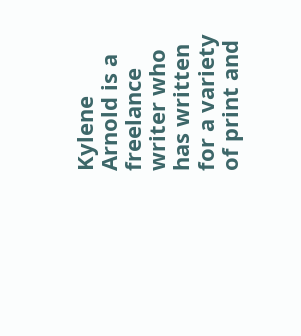Kylene Arnold is a freelance writer who has written for a variety of print and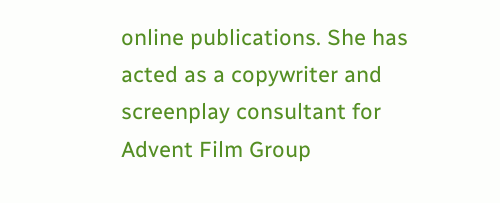online publications. She has acted as a copywriter and screenplay consultant for Advent Film Group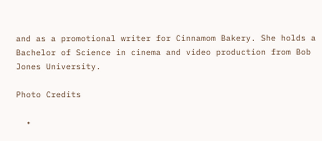and as a promotional writer for Cinnamom Bakery. She holds a Bachelor of Science in cinema and video production from Bob Jones University.

Photo Credits

  •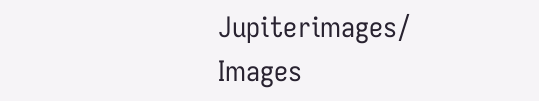Jupiterimages/ Images